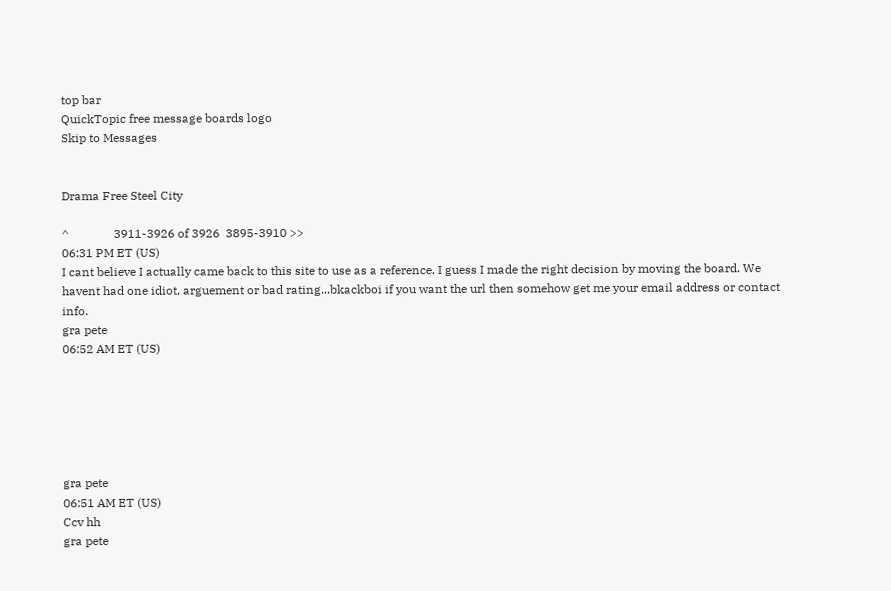top bar
QuickTopic free message boards logo
Skip to Messages


Drama Free Steel City

^               3911-3926 of 3926  3895-3910 >>
06:31 PM ET (US)
I cant believe I actually came back to this site to use as a reference. I guess I made the right decision by moving the board. We havent had one idiot, arguement or bad rating...bkackboi if you want the url then somehow get me your email address or contact info.
gra pete
06:52 AM ET (US)






gra pete
06:51 AM ET (US)
Ccv hh
gra pete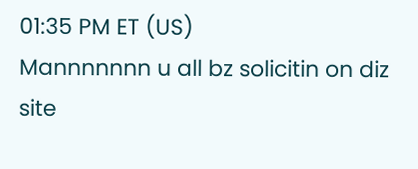01:35 PM ET (US)
Mannnnnnn u all bz solicitin on diz site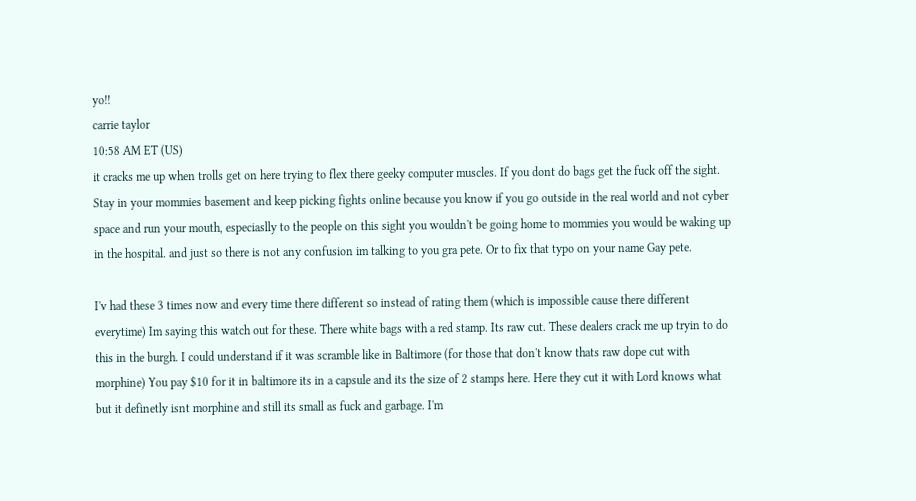yo!!
carrie taylor
10:58 AM ET (US)
it cracks me up when trolls get on here trying to flex there geeky computer muscles. If you dont do bags get the fuck off the sight. Stay in your mommies basement and keep picking fights online because you know if you go outside in the real world and not cyber space and run your mouth, especiaslly to the people on this sight you wouldn't be going home to mommies you would be waking up in the hospital. and just so there is not any confusion im talking to you gra pete. Or to fix that typo on your name Gay pete.

I'v had these 3 times now and every time there different so instead of rating them (which is impossible cause there different everytime) Im saying this watch out for these. There white bags with a red stamp. Its raw cut. These dealers crack me up tryin to do this in the burgh. I could understand if it was scramble like in Baltimore (for those that don't know thats raw dope cut with morphine) You pay $10 for it in baltimore its in a capsule and its the size of 2 stamps here. Here they cut it with Lord knows what but it definetly isnt morphine and still its small as fuck and garbage. I'm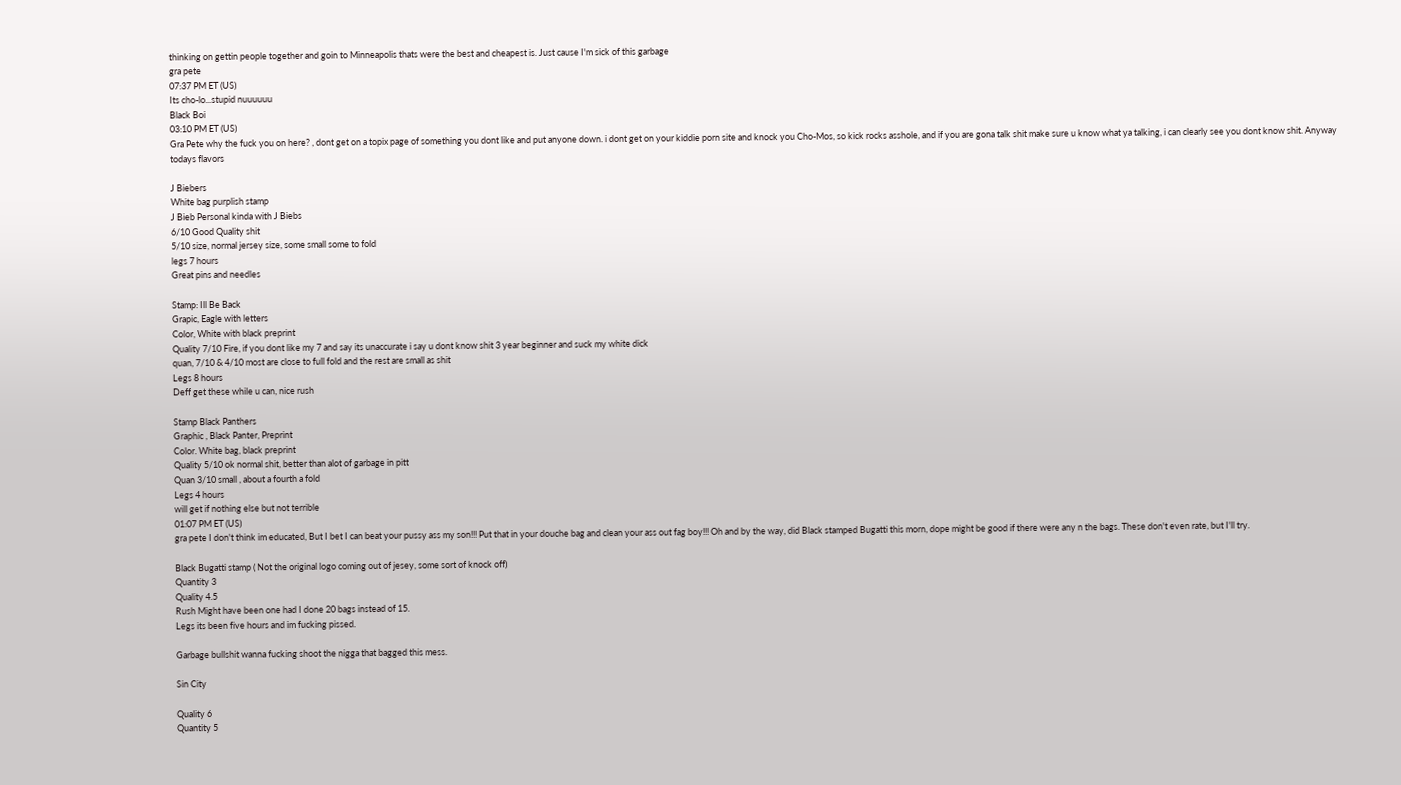thinking on gettin people together and goin to Minneapolis thats were the best and cheapest is. Just cause I'm sick of this garbage
gra pete
07:37 PM ET (US)
Its cho-lo...stupid nuuuuuu
Black Boi
03:10 PM ET (US)
Gra Pete why the fuck you on here? , dont get on a topix page of something you dont like and put anyone down. i dont get on your kiddie porn site and knock you Cho-Mos, so kick rocks asshole, and if you are gona talk shit make sure u know what ya talking, i can clearly see you dont know shit. Anyway todays flavors

J Biebers
White bag purplish stamp
J Bieb Personal kinda with J Biebs
6/10 Good Quality shit
5/10 size, normal jersey size, some small some to fold
legs 7 hours
Great pins and needles

Stamp: Ill Be Back
Grapic, Eagle with letters
Color, White with black preprint
Quality 7/10 Fire, if you dont like my 7 and say its unaccurate i say u dont know shit 3 year beginner and suck my white dick
quan, 7/10 & 4/10 most are close to full fold and the rest are small as shit
Legs 8 hours
Deff get these while u can, nice rush

Stamp Black Panthers
Graphic , Black Panter, Preprint
Color. White bag, black preprint
Quality 5/10 ok normal shit, better than alot of garbage in pitt
Quan 3/10 small , about a fourth a fold
Legs 4 hours
will get if nothing else but not terrible
01:07 PM ET (US)
gra pete I don't think im educated, But I bet I can beat your pussy ass my son!!! Put that in your douche bag and clean your ass out fag boy!!! Oh and by the way, did Black stamped Bugatti this morn, dope might be good if there were any n the bags. These don't even rate, but I'll try.

Black Bugatti stamp ( Not the original logo coming out of jesey, some sort of knock off)
Quantity 3
Quality 4.5
Rush Might have been one had I done 20 bags instead of 15.
Legs its been five hours and im fucking pissed.

Garbage bullshit wanna fucking shoot the nigga that bagged this mess.

Sin City

Quality 6
Quantity 5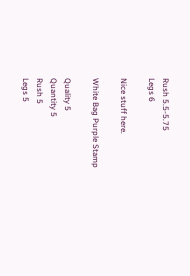Rush 5.5-5.75
Legs 6

Nice stuff here.

White Bag Purple Stamp

Quality 5
Quantity 5
Rush 5
Legs 5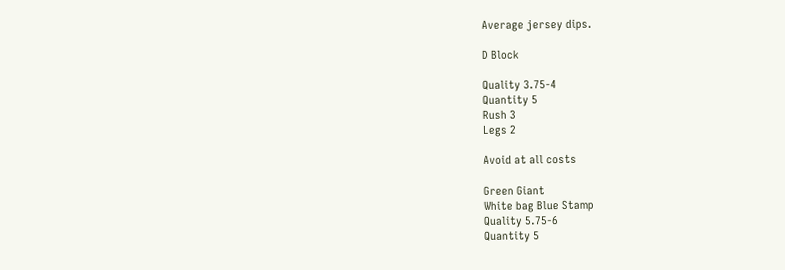Average jersey dips.

D Block

Quality 3.75-4
Quantity 5
Rush 3
Legs 2

Avoid at all costs

Green Giant
White bag Blue Stamp
Quality 5.75-6
Quantity 5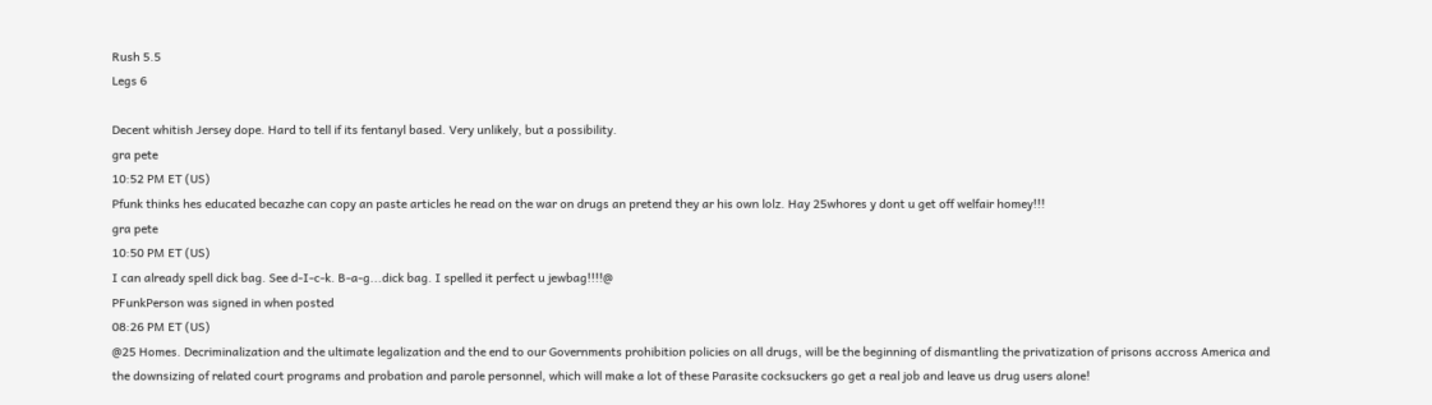Rush 5.5
Legs 6

Decent whitish Jersey dope. Hard to tell if its fentanyl based. Very unlikely, but a possibility.
gra pete
10:52 PM ET (US)
Pfunk thinks hes educated becazhe can copy an paste articles he read on the war on drugs an pretend they ar his own lolz. Hay 25whores y dont u get off welfair homey!!!
gra pete
10:50 PM ET (US)
I can already spell dick bag. See d-I-c-k. B-a-g...dick bag. I spelled it perfect u jewbag!!!!@
PFunkPerson was signed in when posted
08:26 PM ET (US)
@25 Homes. Decriminalization and the ultimate legalization and the end to our Governments prohibition policies on all drugs, will be the beginning of dismantling the privatization of prisons accross America and the downsizing of related court programs and probation and parole personnel, which will make a lot of these Parasite cocksuckers go get a real job and leave us drug users alone!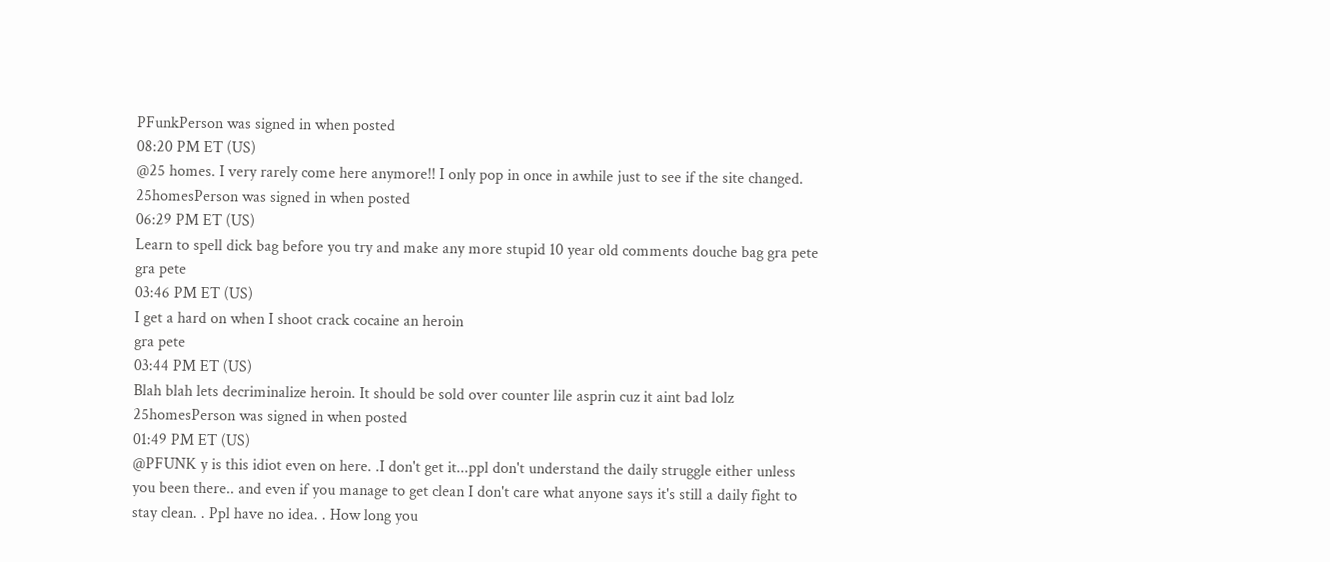PFunkPerson was signed in when posted
08:20 PM ET (US)
@25 homes. I very rarely come here anymore!! I only pop in once in awhile just to see if the site changed.
25homesPerson was signed in when posted
06:29 PM ET (US)
Learn to spell dick bag before you try and make any more stupid 10 year old comments douche bag gra pete
gra pete
03:46 PM ET (US)
I get a hard on when I shoot crack cocaine an heroin
gra pete
03:44 PM ET (US)
Blah blah lets decriminalize heroin. It should be sold over counter lile asprin cuz it aint bad lolz
25homesPerson was signed in when posted
01:49 PM ET (US)
@PFUNK y is this idiot even on here. .I don't get it...ppl don't understand the daily struggle either unless you been there.. and even if you manage to get clean I don't care what anyone says it's still a daily fight to stay clean. . Ppl have no idea. . How long you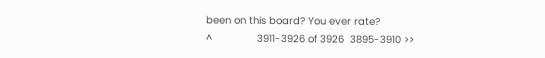been on this board? You ever rate?
^               3911-3926 of 3926  3895-3910 >>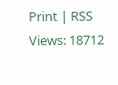Print | RSS Views: 18712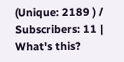(Unique: 2189 ) / Subscribers: 11 | What's this?